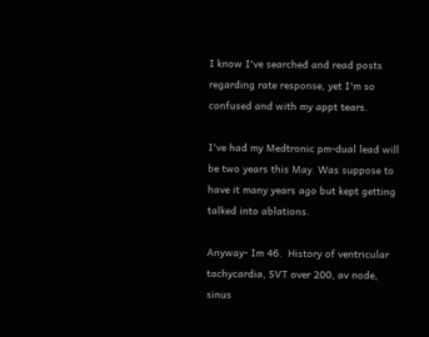I know I've searched and read posts regarding rate response, yet I'm so confused and with my appt tears.

I've had my Medtronic pm-dual lead will be two years this May. Was suppose to have it many years ago but kept getting talked into ablations.

Anyway- Im 46.  History of ventricular tachycardia, SVT over 200, av node, sinus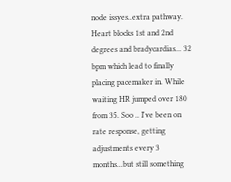node issyes..extra pathway. Heart blocks 1st and 2nd degrees and bradycardias... 32 bpm which lead to finally placing pacemaker in. While waiting HR jumped over 180 from 35. Soo .. I've been on rate response, getting adjustments every 3 months...but still something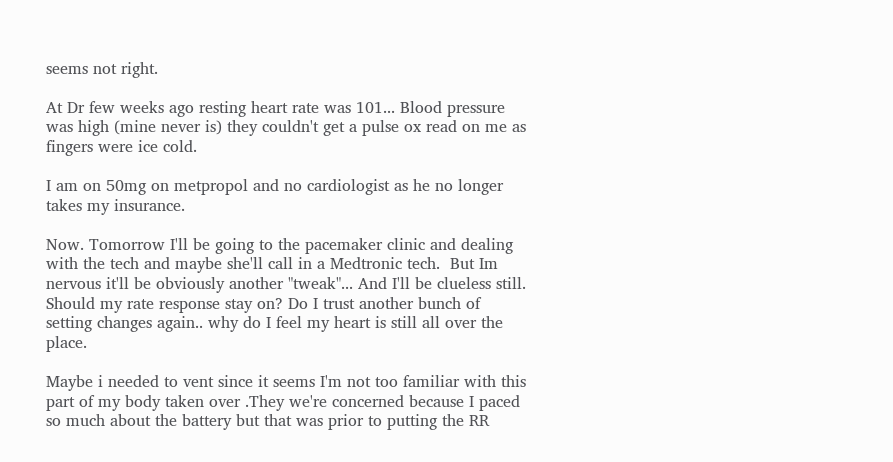seems not right.

At Dr few weeks ago resting heart rate was 101... Blood pressure was high (mine never is) they couldn't get a pulse ox read on me as fingers were ice cold.

I am on 50mg on metpropol and no cardiologist as he no longer takes my insurance.

Now. Tomorrow I'll be going to the pacemaker clinic and dealing with the tech and maybe she'll call in a Medtronic tech.  But Im nervous it'll be obviously another "tweak"... And I'll be clueless still. Should my rate response stay on? Do I trust another bunch of setting changes again.. why do I feel my heart is still all over the place.

Maybe i needed to vent since it seems I'm not too familiar with this part of my body taken over .They we're concerned because I paced so much about the battery but that was prior to putting the RR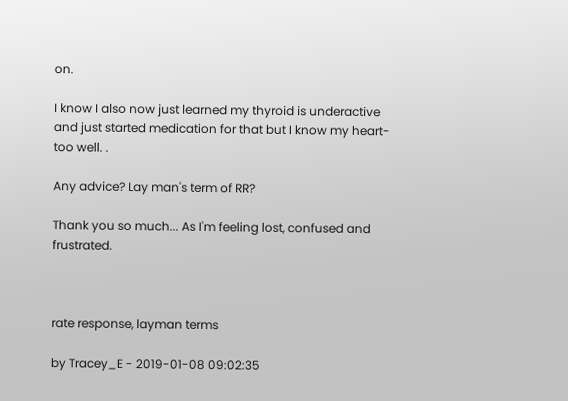on.

I know I also now just learned my thyroid is underactive and just started medication for that but I know my heart-too well. .

Any advice? Lay man's term of RR?

Thank you so much... As I'm feeling lost, confused and frustrated.



rate response, layman terms

by Tracey_E - 2019-01-08 09:02:35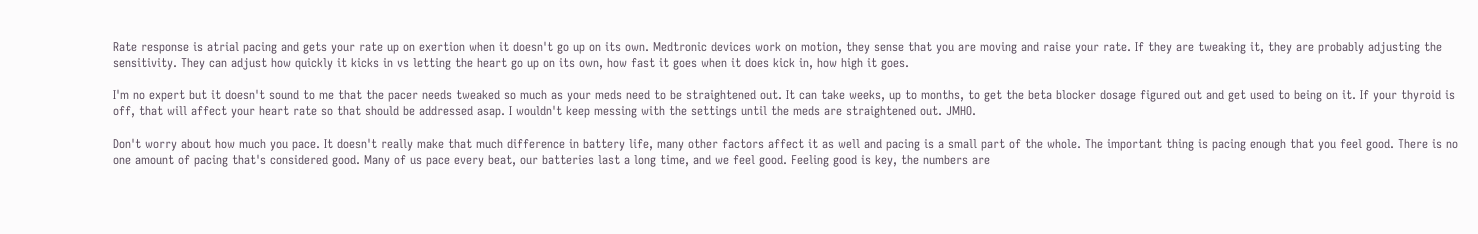Rate response is atrial pacing and gets your rate up on exertion when it doesn't go up on its own. Medtronic devices work on motion, they sense that you are moving and raise your rate. If they are tweaking it, they are probably adjusting the sensitivity. They can adjust how quickly it kicks in vs letting the heart go up on its own, how fast it goes when it does kick in, how high it goes.

I'm no expert but it doesn't sound to me that the pacer needs tweaked so much as your meds need to be straightened out. It can take weeks, up to months, to get the beta blocker dosage figured out and get used to being on it. If your thyroid is off, that will affect your heart rate so that should be addressed asap. I wouldn't keep messing with the settings until the meds are straightened out. JMHO.

Don't worry about how much you pace. It doesn't really make that much difference in battery life, many other factors affect it as well and pacing is a small part of the whole. The important thing is pacing enough that you feel good. There is no one amount of pacing that's considered good. Many of us pace every beat, our batteries last a long time, and we feel good. Feeling good is key, the numbers are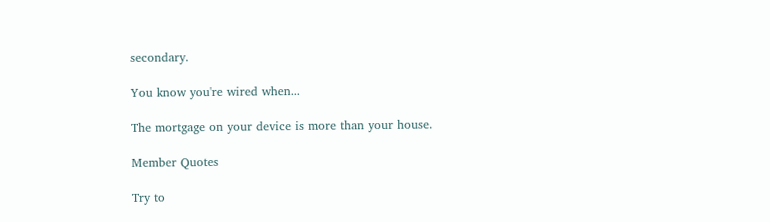secondary.

You know you're wired when...

The mortgage on your device is more than your house.

Member Quotes

Try to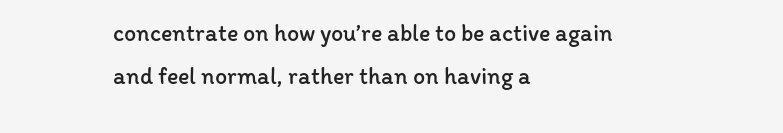concentrate on how you’re able to be active again and feel normal, rather than on having a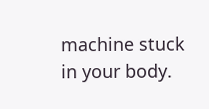machine stuck in your body.